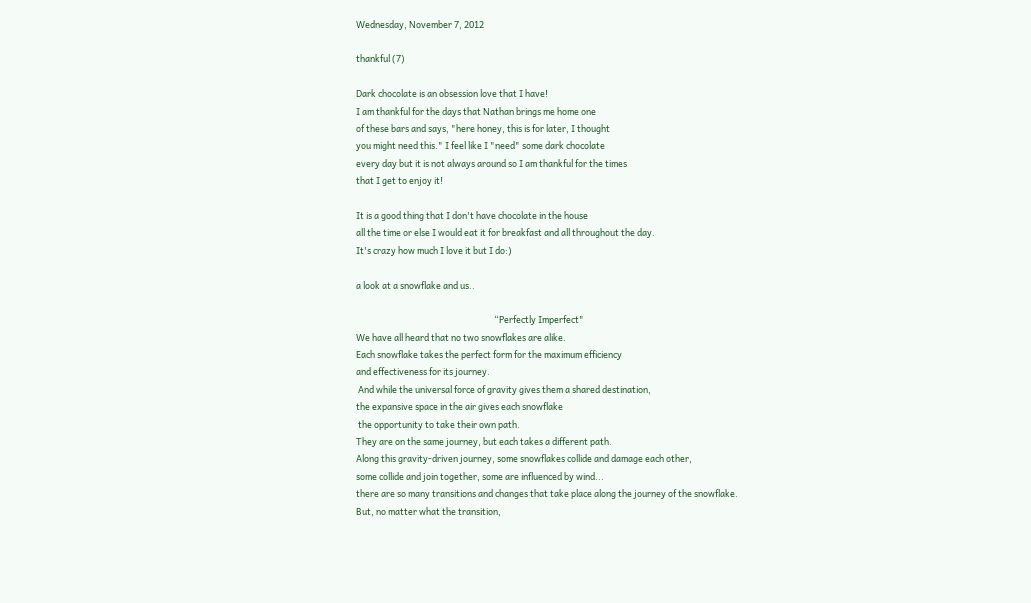Wednesday, November 7, 2012

thankful (7)

Dark chocolate is an obsession love that I have!
I am thankful for the days that Nathan brings me home one
of these bars and says, "here honey, this is for later, I thought
you might need this." I feel like I "need" some dark chocolate
every day but it is not always around so I am thankful for the times
that I get to enjoy it!

It is a good thing that I don't have chocolate in the house
all the time or else I would eat it for breakfast and all throughout the day.
It's crazy how much I love it but I do:)

a look at a snowflake and us..

                                                                     “Perfectly Imperfect"
We have all heard that no two snowflakes are alike.
Each snowflake takes the perfect form for the maximum efficiency
and effectiveness for its journey.
 And while the universal force of gravity gives them a shared destination,
the expansive space in the air gives each snowflake
 the opportunity to take their own path.
They are on the same journey, but each takes a different path.
Along this gravity-driven journey, some snowflakes collide and damage each other,
some collide and join together, some are influenced by wind...
there are so many transitions and changes that take place along the journey of the snowflake.
But, no matter what the transition,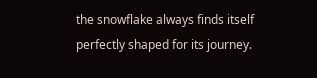the snowflake always finds itself perfectly shaped for its journey.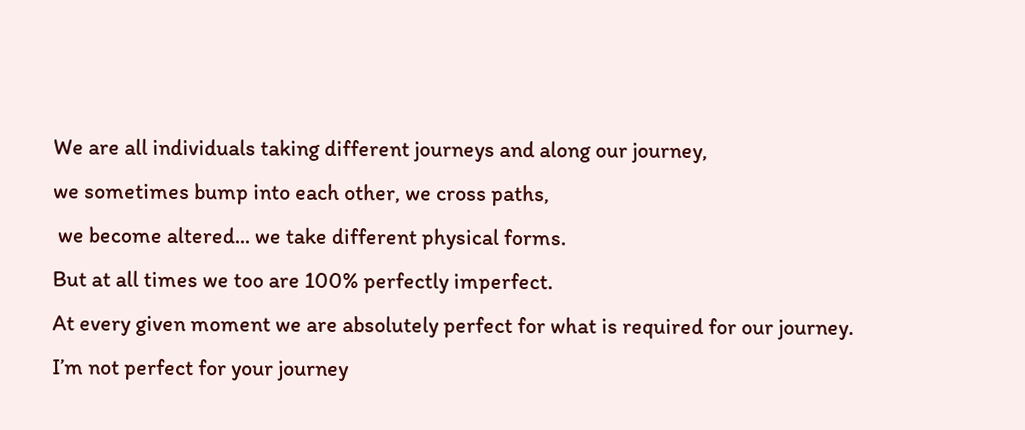We are all individuals taking different journeys and along our journey,
we sometimes bump into each other, we cross paths,
 we become altered... we take different physical forms.
But at all times we too are 100% perfectly imperfect.
At every given moment we are absolutely perfect for what is required for our journey.
I’m not perfect for your journey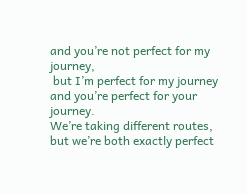and you’re not perfect for my journey,
 but I’m perfect for my journey and you’re perfect for your journey.
We’re taking different routes, but we’re both exactly perfect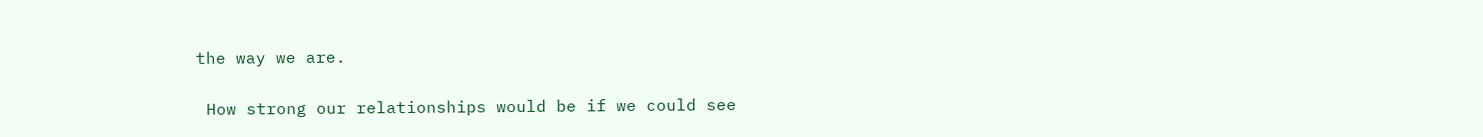the way we are.

 How strong our relationships would be if we could see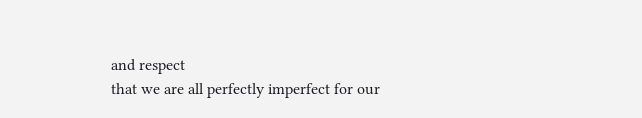and respect
that we are all perfectly imperfect for our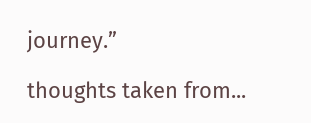journey.”

thoughts taken from...